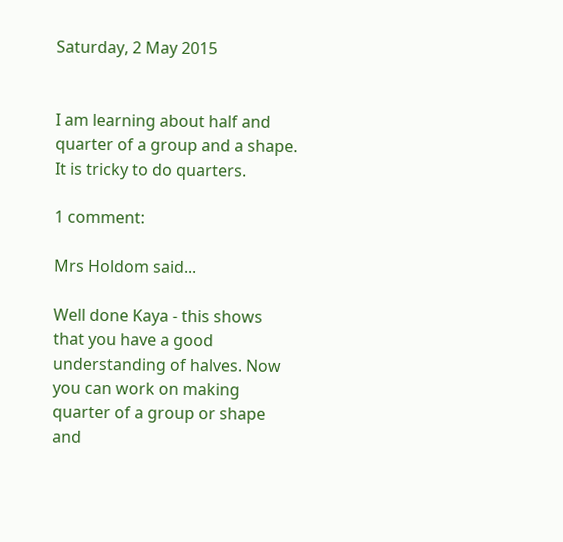Saturday, 2 May 2015


I am learning about half and quarter of a group and a shape. It is tricky to do quarters.

1 comment:

Mrs Holdom said...

Well done Kaya - this shows that you have a good understanding of halves. Now you can work on making quarter of a group or shape and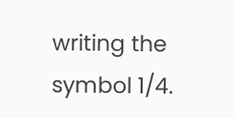writing the symbol 1/4.